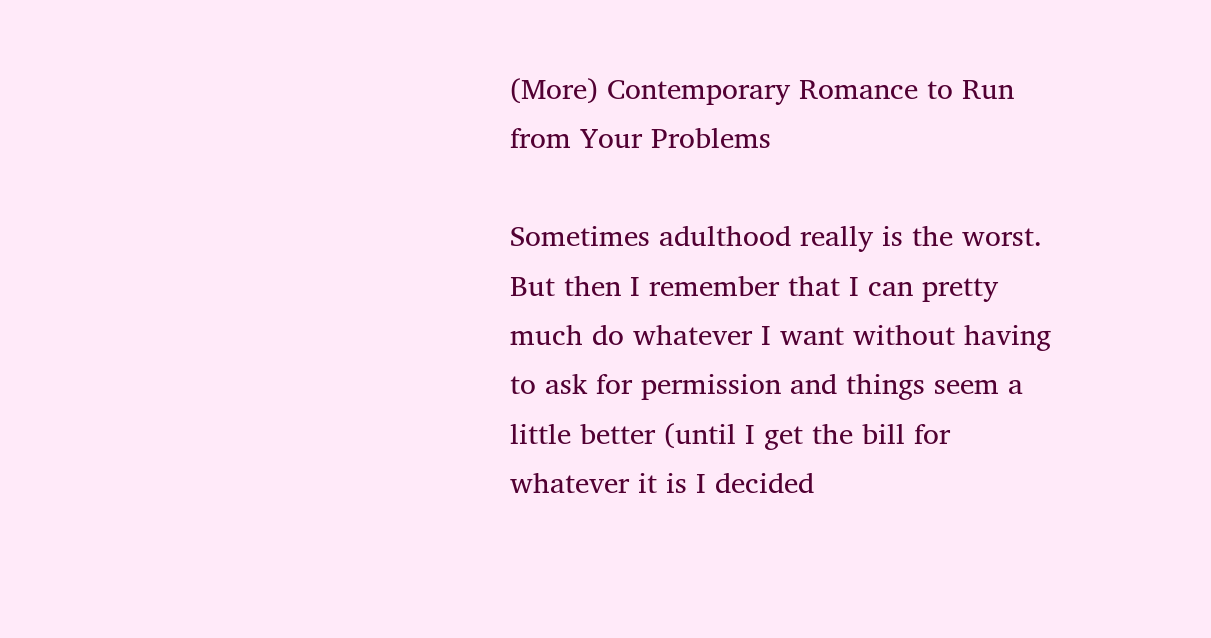(More) Contemporary Romance to Run from Your Problems

Sometimes adulthood really is the worst. But then I remember that I can pretty much do whatever I want without having to ask for permission and things seem a little better (until I get the bill for whatever it is I decided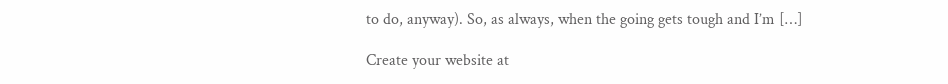to do, anyway). So, as always, when the going gets tough and I’m […]

Create your website at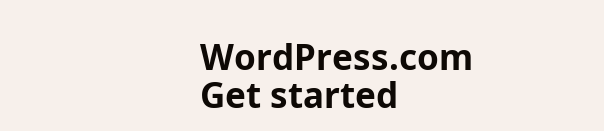WordPress.com
Get started